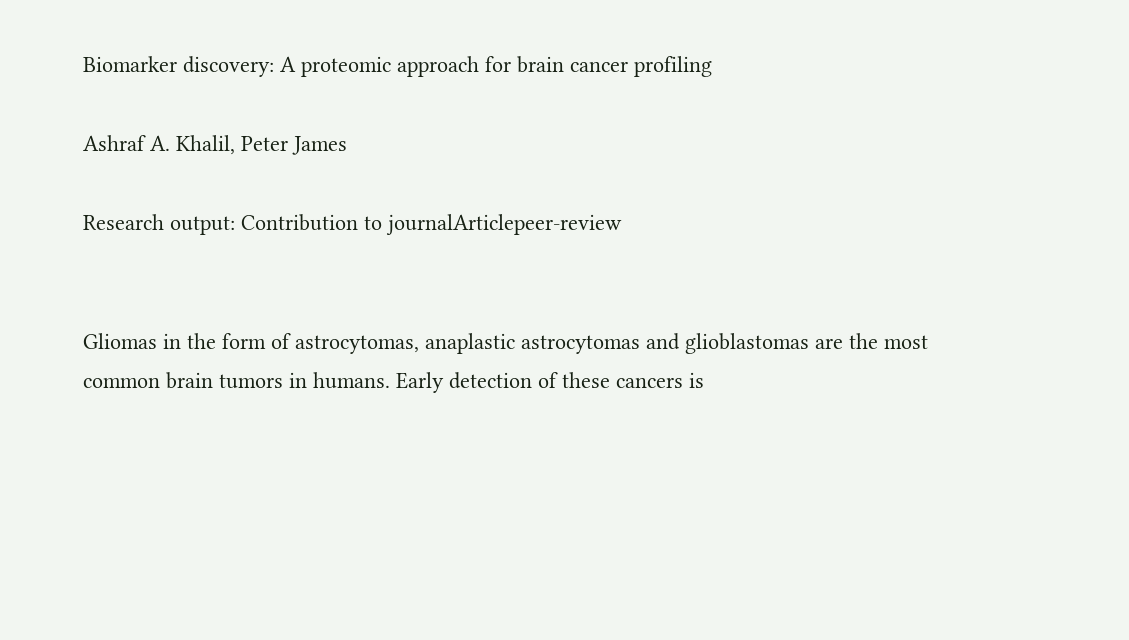Biomarker discovery: A proteomic approach for brain cancer profiling

Ashraf A. Khalil, Peter James

Research output: Contribution to journalArticlepeer-review


Gliomas in the form of astrocytomas, anaplastic astrocytomas and glioblastomas are the most common brain tumors in humans. Early detection of these cancers is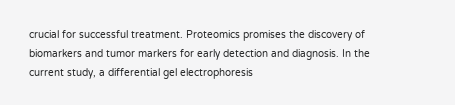crucial for successful treatment. Proteomics promises the discovery of biomarkers and tumor markers for early detection and diagnosis. In the current study, a differential gel electrophoresis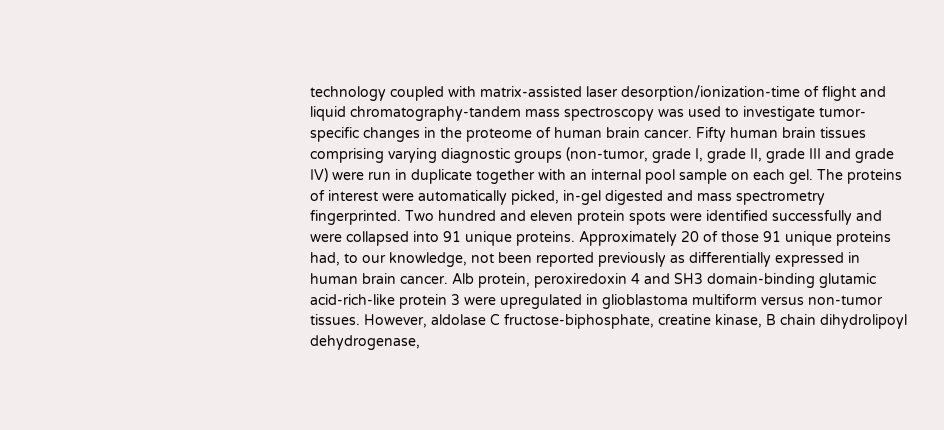technology coupled with matrix-assisted laser desorption/ionization-time of flight and liquid chromatography-tandem mass spectroscopy was used to investigate tumor-specific changes in the proteome of human brain cancer. Fifty human brain tissues comprising varying diagnostic groups (non-tumor, grade I, grade II, grade III and grade IV) were run in duplicate together with an internal pool sample on each gel. The proteins of interest were automatically picked, in-gel digested and mass spectrometry fingerprinted. Two hundred and eleven protein spots were identified successfully and were collapsed into 91 unique proteins. Approximately 20 of those 91 unique proteins had, to our knowledge, not been reported previously as differentially expressed in human brain cancer. Alb protein, peroxiredoxin 4 and SH3 domain-binding glutamic acid-rich-like protein 3 were upregulated in glioblastoma multiform versus non-tumor tissues. However, aldolase C fructose-biphosphate, creatine kinase, B chain dihydrolipoyl dehydrogenase,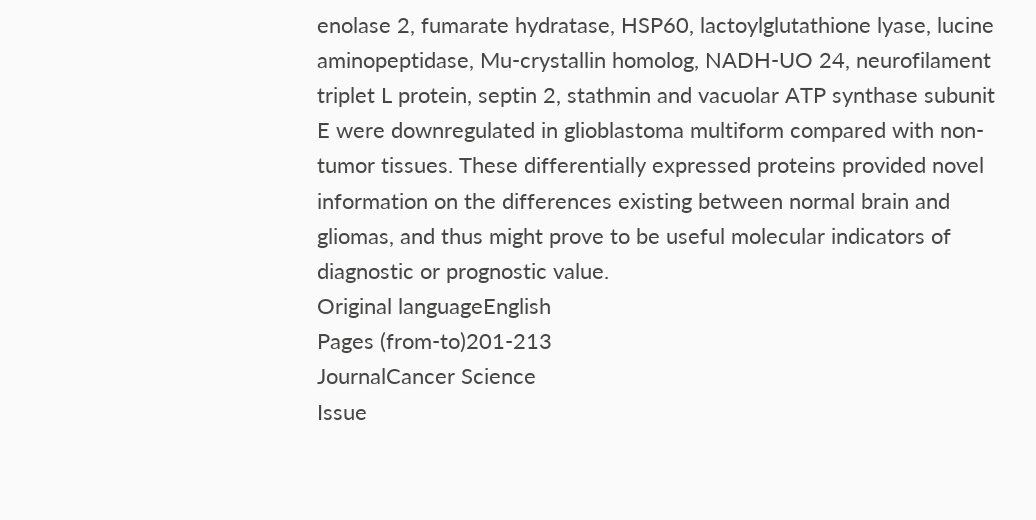enolase 2, fumarate hydratase, HSP60, lactoylglutathione lyase, lucine aminopeptidase, Mu-crystallin homolog, NADH-UO 24, neurofilament triplet L protein, septin 2, stathmin and vacuolar ATP synthase subunit E were downregulated in glioblastoma multiform compared with non-tumor tissues. These differentially expressed proteins provided novel information on the differences existing between normal brain and gliomas, and thus might prove to be useful molecular indicators of diagnostic or prognostic value.
Original languageEnglish
Pages (from-to)201-213
JournalCancer Science
Issue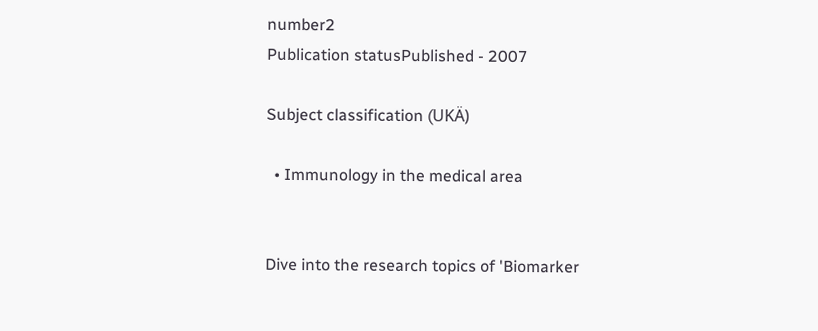number2
Publication statusPublished - 2007

Subject classification (UKÄ)

  • Immunology in the medical area


Dive into the research topics of 'Biomarker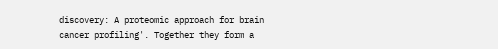discovery: A proteomic approach for brain cancer profiling'. Together they form a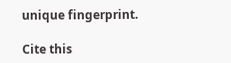unique fingerprint.

Cite this